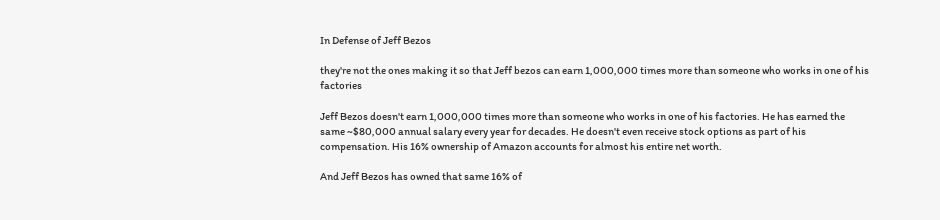In Defense of Jeff Bezos

they're not the ones making it so that Jeff bezos can earn 1,000,000 times more than someone who works in one of his factories

Jeff Bezos doesn't earn 1,000,000 times more than someone who works in one of his factories. He has earned the same ~$80,000 annual salary every year for decades. He doesn't even receive stock options as part of his compensation. His 16% ownership of Amazon accounts for almost his entire net worth.

And Jeff Bezos has owned that same 16% of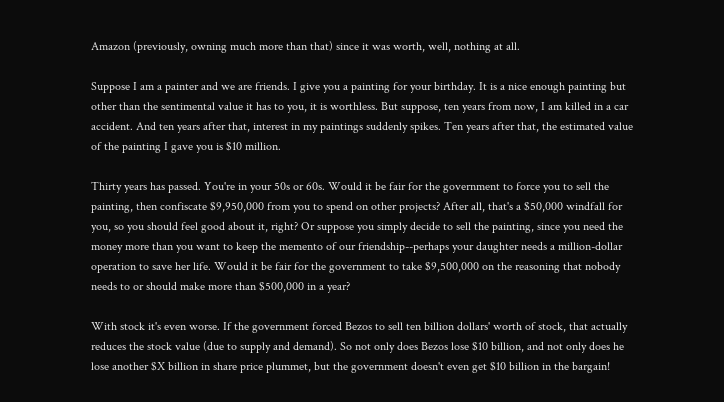Amazon (previously, owning much more than that) since it was worth, well, nothing at all.

Suppose I am a painter and we are friends. I give you a painting for your birthday. It is a nice enough painting but other than the sentimental value it has to you, it is worthless. But suppose, ten years from now, I am killed in a car accident. And ten years after that, interest in my paintings suddenly spikes. Ten years after that, the estimated value of the painting I gave you is $10 million.

Thirty years has passed. You're in your 50s or 60s. Would it be fair for the government to force you to sell the painting, then confiscate $9,950,000 from you to spend on other projects? After all, that's a $50,000 windfall for you, so you should feel good about it, right? Or suppose you simply decide to sell the painting, since you need the money more than you want to keep the memento of our friendship--perhaps your daughter needs a million-dollar operation to save her life. Would it be fair for the government to take $9,500,000 on the reasoning that nobody needs to or should make more than $500,000 in a year?

With stock it's even worse. If the government forced Bezos to sell ten billion dollars' worth of stock, that actually reduces the stock value (due to supply and demand). So not only does Bezos lose $10 billion, and not only does he lose another $X billion in share price plummet, but the government doesn't even get $10 billion in the bargain!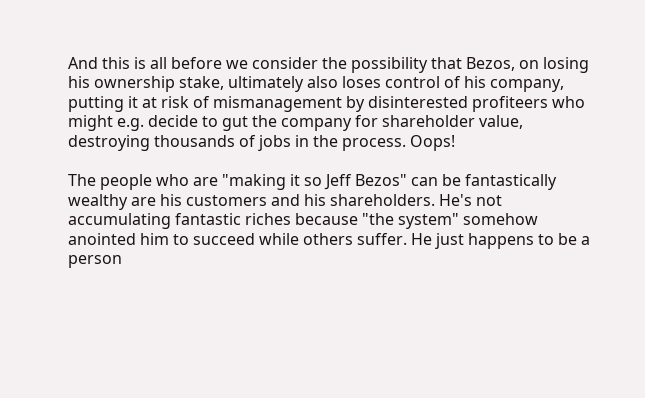And this is all before we consider the possibility that Bezos, on losing his ownership stake, ultimately also loses control of his company, putting it at risk of mismanagement by disinterested profiteers who might e.g. decide to gut the company for shareholder value, destroying thousands of jobs in the process. Oops!

The people who are "making it so Jeff Bezos" can be fantastically wealthy are his customers and his shareholders. He's not accumulating fantastic riches because "the system" somehow anointed him to succeed while others suffer. He just happens to be a person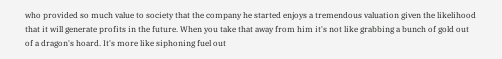who provided so much value to society that the company he started enjoys a tremendous valuation given the likelihood that it will generate profits in the future. When you take that away from him it's not like grabbing a bunch of gold out of a dragon's hoard. It's more like siphoning fuel out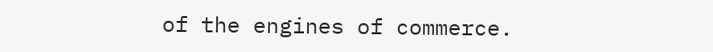of the engines of commerce.